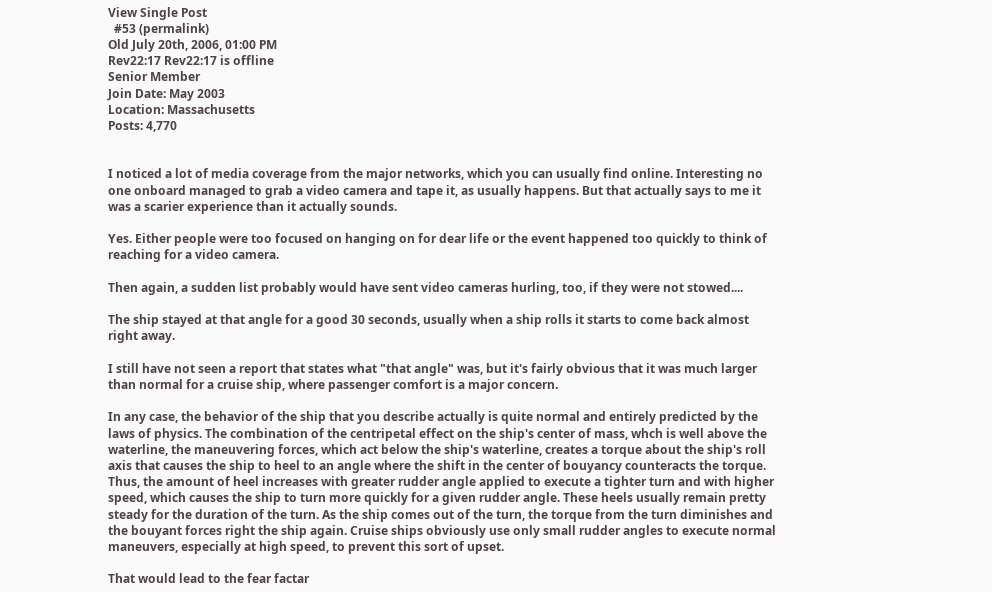View Single Post
  #53 (permalink)
Old July 20th, 2006, 01:00 PM
Rev22:17 Rev22:17 is offline
Senior Member
Join Date: May 2003
Location: Massachusetts
Posts: 4,770


I noticed a lot of media coverage from the major networks, which you can usually find online. Interesting no one onboard managed to grab a video camera and tape it, as usually happens. But that actually says to me it was a scarier experience than it actually sounds.

Yes. Either people were too focused on hanging on for dear life or the event happened too quickly to think of reaching for a video camera.

Then again, a sudden list probably would have sent video cameras hurling, too, if they were not stowed....

The ship stayed at that angle for a good 30 seconds, usually when a ship rolls it starts to come back almost right away.

I still have not seen a report that states what "that angle" was, but it's fairly obvious that it was much larger than normal for a cruise ship, where passenger comfort is a major concern.

In any case, the behavior of the ship that you describe actually is quite normal and entirely predicted by the laws of physics. The combination of the centripetal effect on the ship's center of mass, whch is well above the waterline, the maneuvering forces, which act below the ship's waterline, creates a torque about the ship's roll axis that causes the ship to heel to an angle where the shift in the center of bouyancy counteracts the torque. Thus, the amount of heel increases with greater rudder angle applied to execute a tighter turn and with higher speed, which causes the ship to turn more quickly for a given rudder angle. These heels usually remain pretty steady for the duration of the turn. As the ship comes out of the turn, the torque from the turn diminishes and the bouyant forces right the ship again. Cruise ships obviously use only small rudder angles to execute normal maneuvers, especially at high speed, to prevent this sort of upset.

That would lead to the fear factar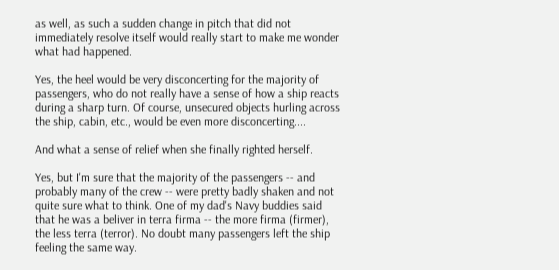as well, as such a sudden change in pitch that did not immediately resolve itself would really start to make me wonder what had happened.

Yes, the heel would be very disconcerting for the majority of passengers, who do not really have a sense of how a ship reacts during a sharp turn. Of course, unsecured objects hurling across the ship, cabin, etc., would be even more disconcerting....

And what a sense of relief when she finally righted herself.

Yes, but I'm sure that the majority of the passengers -- and probably many of the crew -- were pretty badly shaken and not quite sure what to think. One of my dad's Navy buddies said that he was a beliver in terra firma -- the more firma (firmer), the less terra (terror). No doubt many passengers left the ship feeling the same way.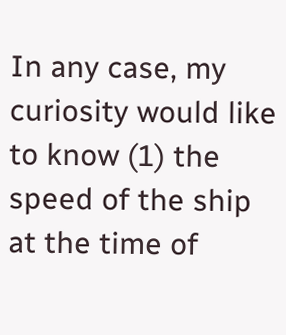In any case, my curiosity would like to know (1) the speed of the ship at the time of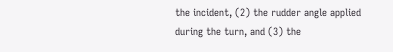the incident, (2) the rudder angle applied during the turn, and (3) the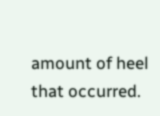amount of heel that occurred.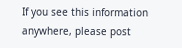If you see this information anywhere, please post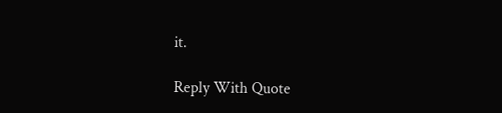it.

Reply With Quote